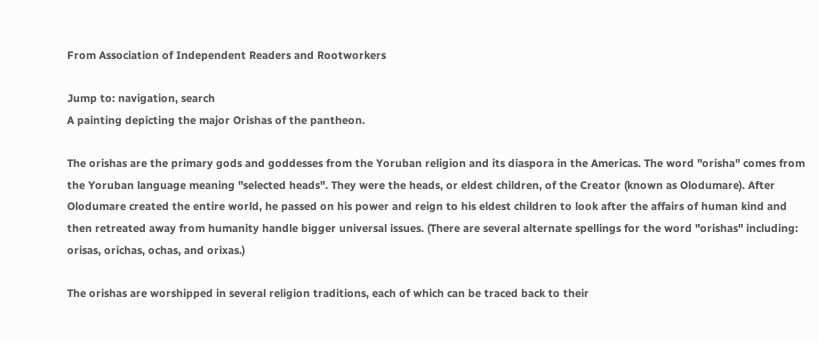From Association of Independent Readers and Rootworkers

Jump to: navigation, search
A painting depicting the major Orishas of the pantheon.

The orishas are the primary gods and goddesses from the Yoruban religion and its diaspora in the Americas. The word "orisha" comes from the Yoruban language meaning "selected heads". They were the heads, or eldest children, of the Creator (known as Olodumare). After Olodumare created the entire world, he passed on his power and reign to his eldest children to look after the affairs of human kind and then retreated away from humanity handle bigger universal issues. (There are several alternate spellings for the word "orishas" including: orisas, orichas, ochas, and orixas.)

The orishas are worshipped in several religion traditions, each of which can be traced back to their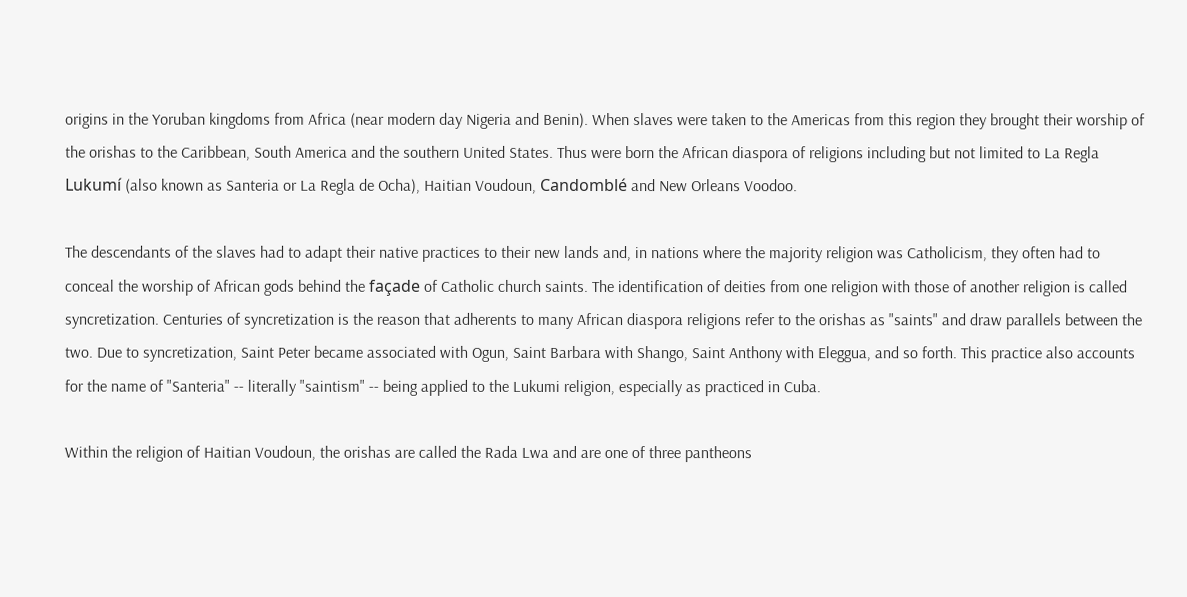origins in the Yoruban kingdoms from Africa (near modern day Nigeria and Benin). When slaves were taken to the Americas from this region they brought their worship of the orishas to the Caribbean, South America and the southern United States. Thus were born the African diaspora of religions including but not limited to La Regla Lukumí (also known as Santeria or La Regla de Ocha), Haitian Voudoun, Candomblé and New Orleans Voodoo.

The descendants of the slaves had to adapt their native practices to their new lands and, in nations where the majority religion was Catholicism, they often had to conceal the worship of African gods behind the façade of Catholic church saints. The identification of deities from one religion with those of another religion is called syncretization. Centuries of syncretization is the reason that adherents to many African diaspora religions refer to the orishas as "saints" and draw parallels between the two. Due to syncretization, Saint Peter became associated with Ogun, Saint Barbara with Shango, Saint Anthony with Eleggua, and so forth. This practice also accounts for the name of "Santeria" -- literally "saintism" -- being applied to the Lukumi religion, especially as practiced in Cuba.

Within the religion of Haitian Voudoun, the orishas are called the Rada Lwa and are one of three pantheons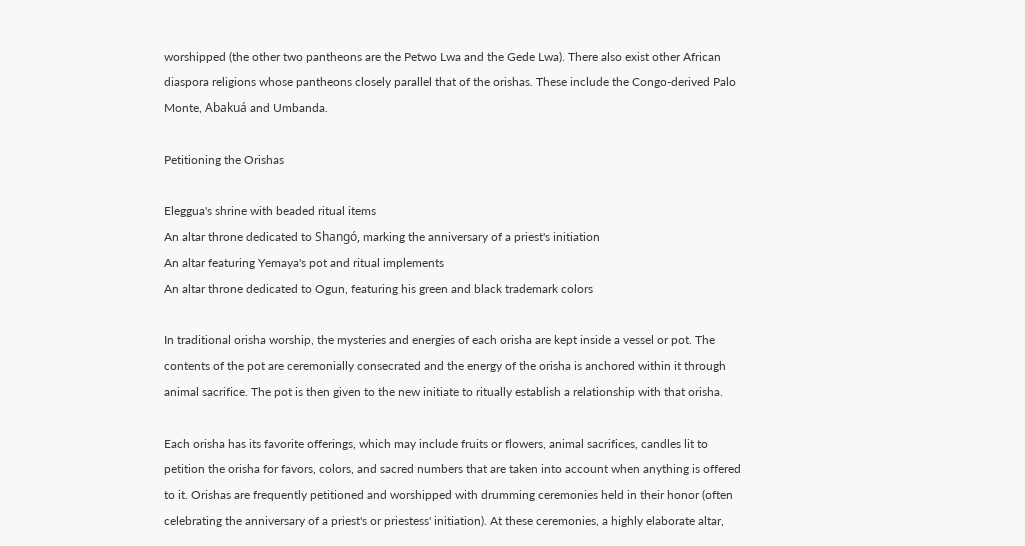worshipped (the other two pantheons are the Petwo Lwa and the Gede Lwa). There also exist other African diaspora religions whose pantheons closely parallel that of the orishas. These include the Congo-derived Palo Monte, Abakuá and Umbanda.

Petitioning the Orishas

Eleggua's shrine with beaded ritual items
An altar throne dedicated to Shangó, marking the anniversary of a priest's initiation
An altar featuring Yemaya's pot and ritual implements
An altar throne dedicated to Ogun, featuring his green and black trademark colors

In traditional orisha worship, the mysteries and energies of each orisha are kept inside a vessel or pot. The contents of the pot are ceremonially consecrated and the energy of the orisha is anchored within it through animal sacrifice. The pot is then given to the new initiate to ritually establish a relationship with that orisha.

Each orisha has its favorite offerings, which may include fruits or flowers, animal sacrifices, candles lit to petition the orisha for favors, colors, and sacred numbers that are taken into account when anything is offered to it. Orishas are frequently petitioned and worshipped with drumming ceremonies held in their honor (often celebrating the anniversary of a priest's or priestess' initiation). At these ceremonies, a highly elaborate altar,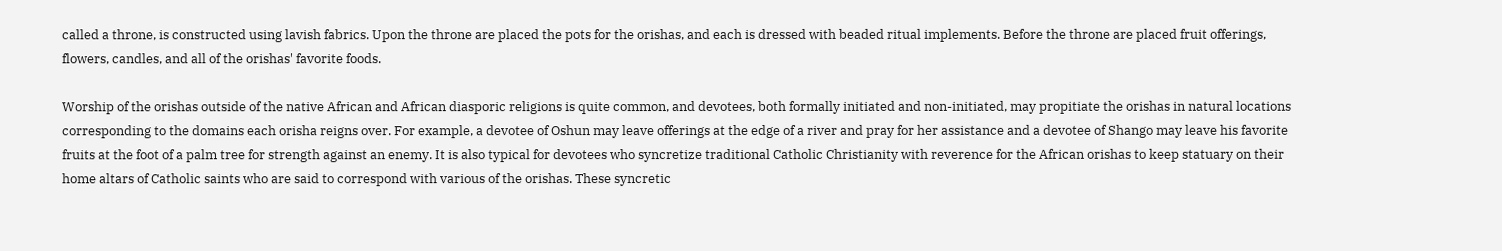called a throne, is constructed using lavish fabrics. Upon the throne are placed the pots for the orishas, and each is dressed with beaded ritual implements. Before the throne are placed fruit offerings, flowers, candles, and all of the orishas' favorite foods.

Worship of the orishas outside of the native African and African diasporic religions is quite common, and devotees, both formally initiated and non-initiated, may propitiate the orishas in natural locations corresponding to the domains each orisha reigns over. For example, a devotee of Oshun may leave offerings at the edge of a river and pray for her assistance and a devotee of Shango may leave his favorite fruits at the foot of a palm tree for strength against an enemy. It is also typical for devotees who syncretize traditional Catholic Christianity with reverence for the African orishas to keep statuary on their home altars of Catholic saints who are said to correspond with various of the orishas. These syncretic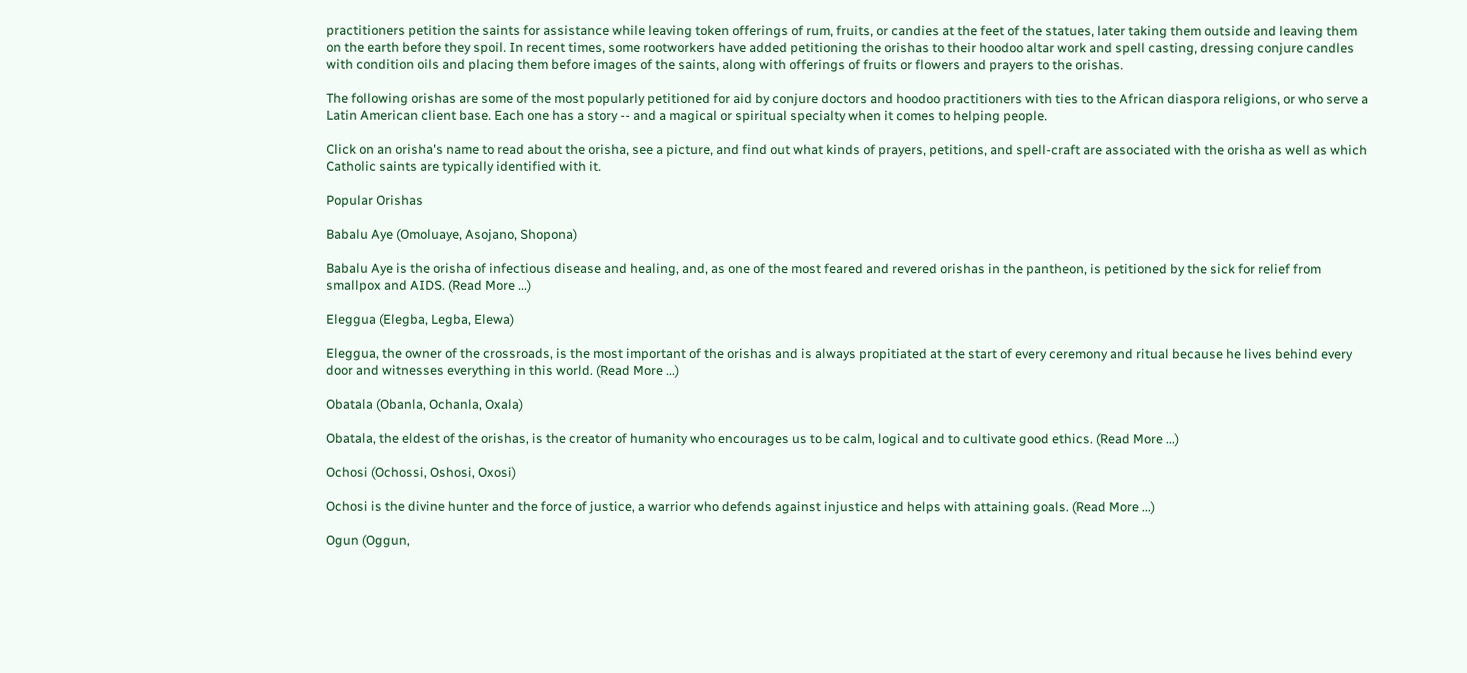practitioners petition the saints for assistance while leaving token offerings of rum, fruits, or candies at the feet of the statues, later taking them outside and leaving them on the earth before they spoil. In recent times, some rootworkers have added petitioning the orishas to their hoodoo altar work and spell casting, dressing conjure candles with condition oils and placing them before images of the saints, along with offerings of fruits or flowers and prayers to the orishas.

The following orishas are some of the most popularly petitioned for aid by conjure doctors and hoodoo practitioners with ties to the African diaspora religions, or who serve a Latin American client base. Each one has a story -- and a magical or spiritual specialty when it comes to helping people.

Click on an orisha's name to read about the orisha, see a picture, and find out what kinds of prayers, petitions, and spell-craft are associated with the orisha as well as which Catholic saints are typically identified with it.

Popular Orishas

Babalu Aye (Omoluaye, Asojano, Shopona)

Babalu Aye is the orisha of infectious disease and healing, and, as one of the most feared and revered orishas in the pantheon, is petitioned by the sick for relief from smallpox and AIDS. (Read More ...)

Eleggua (Elegba, Legba, Elewa)

Eleggua, the owner of the crossroads, is the most important of the orishas and is always propitiated at the start of every ceremony and ritual because he lives behind every door and witnesses everything in this world. (Read More ...)

Obatala (Obanla, Ochanla, Oxala)

Obatala, the eldest of the orishas, is the creator of humanity who encourages us to be calm, logical and to cultivate good ethics. (Read More ...)

Ochosi (Ochossi, Oshosi, Oxosi)

Ochosi is the divine hunter and the force of justice, a warrior who defends against injustice and helps with attaining goals. (Read More ...)

Ogun (Oggun,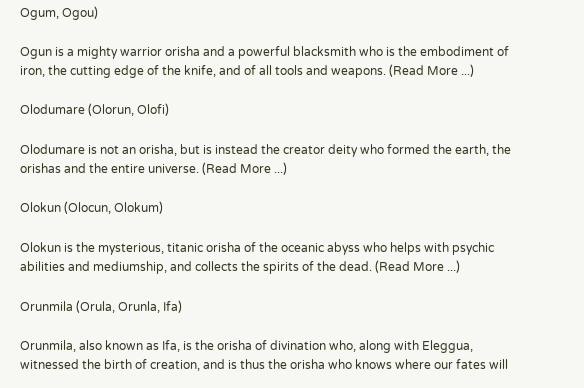Ogum, Ogou)

Ogun is a mighty warrior orisha and a powerful blacksmith who is the embodiment of iron, the cutting edge of the knife, and of all tools and weapons. (Read More ...)

Olodumare (Olorun, Olofi)

Olodumare is not an orisha, but is instead the creator deity who formed the earth, the orishas and the entire universe. (Read More ...)

Olokun (Olocun, Olokum)

Olokun is the mysterious, titanic orisha of the oceanic abyss who helps with psychic abilities and mediumship, and collects the spirits of the dead. (Read More ...)

Orunmila (Orula, Orunla, Ifa)

Orunmila, also known as Ifa, is the orisha of divination who, along with Eleggua, witnessed the birth of creation, and is thus the orisha who knows where our fates will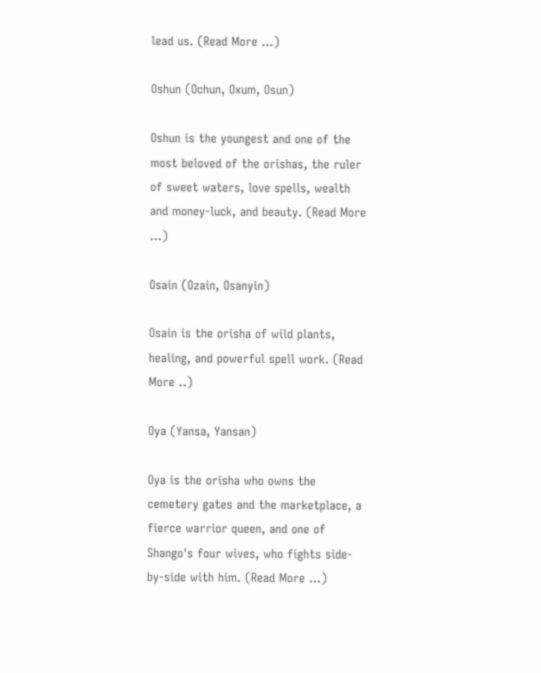lead us. (Read More ...)

Oshun (Ochun, Oxum, Osun)

Oshun is the youngest and one of the most beloved of the orishas, the ruler of sweet waters, love spells, wealth and money-luck, and beauty. (Read More ...)

Osain (Ozain, Osanyin)

Osain is the orisha of wild plants, healing, and powerful spell work. (Read More ..)

Oya (Yansa, Yansan)

Oya is the orisha who owns the cemetery gates and the marketplace, a fierce warrior queen, and one of Shango's four wives, who fights side-by-side with him. (Read More ...)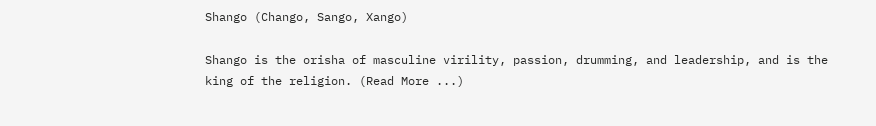Shango (Chango, Sango, Xango)

Shango is the orisha of masculine virility, passion, drumming, and leadership, and is the king of the religion. (Read More ...)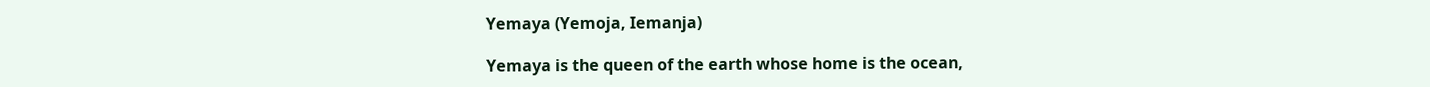Yemaya (Yemoja, Iemanja)

Yemaya is the queen of the earth whose home is the ocean,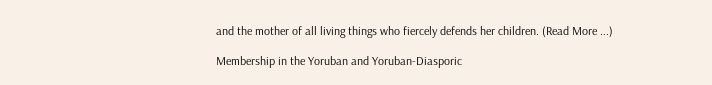and the mother of all living things who fiercely defends her children. (Read More ...)

Membership in the Yoruban and Yoruban-Diasporic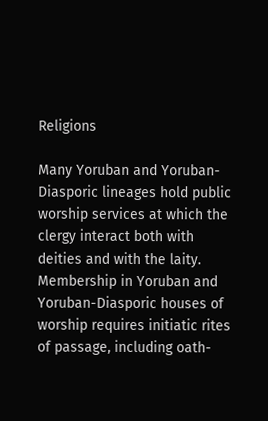Religions

Many Yoruban and Yoruban-Diasporic lineages hold public worship services at which the clergy interact both with deities and with the laity. Membership in Yoruban and Yoruban-Diasporic houses of worship requires initiatic rites of passage, including oath-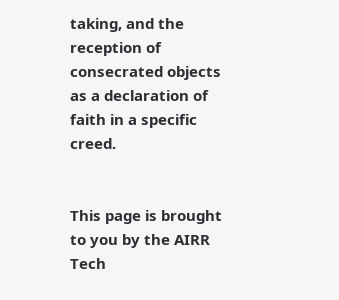taking, and the reception of consecrated objects as a declaration of faith in a specific creed.


This page is brought to you by the AIRR Tech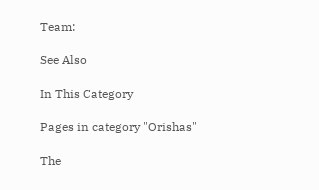Team:

See Also

In This Category

Pages in category "Orishas"

The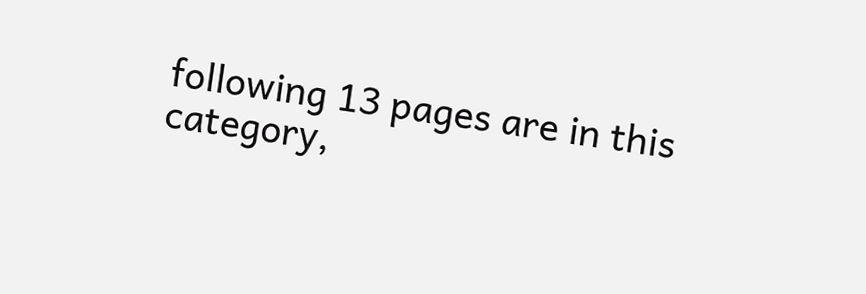following 13 pages are in this category,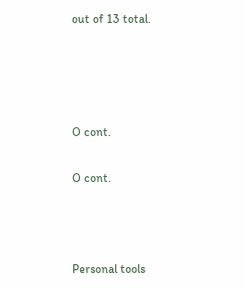out of 13 total.




O cont.

O cont.



Personal tools